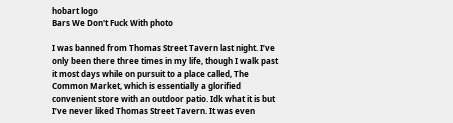hobart logo
Bars We Don't Fuck With photo

I was banned from Thomas Street Tavern last night. I’ve only been there three times in my life, though I walk past it most days while on pursuit to a place called, The Common Market, which is essentially a glorified convenient store with an outdoor patio. Idk what it is but I’ve never liked Thomas Street Tavern. It was even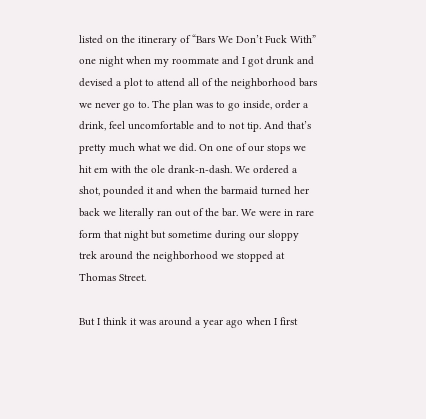listed on the itinerary of “Bars We Don’t Fuck With” one night when my roommate and I got drunk and devised a plot to attend all of the neighborhood bars we never go to. The plan was to go inside, order a drink, feel uncomfortable and to not tip. And that’s pretty much what we did. On one of our stops we hit em with the ole drank-n-dash. We ordered a shot, pounded it and when the barmaid turned her back we literally ran out of the bar. We were in rare form that night but sometime during our sloppy trek around the neighborhood we stopped at Thomas Street.

But I think it was around a year ago when I first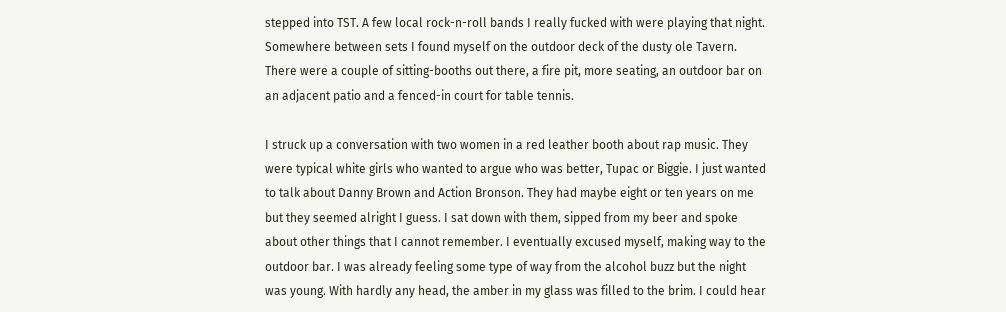stepped into TST. A few local rock-n-roll bands I really fucked with were playing that night. Somewhere between sets I found myself on the outdoor deck of the dusty ole Tavern. There were a couple of sitting-booths out there, a fire pit, more seating, an outdoor bar on an adjacent patio and a fenced-in court for table tennis.

I struck up a conversation with two women in a red leather booth about rap music. They were typical white girls who wanted to argue who was better, Tupac or Biggie. I just wanted to talk about Danny Brown and Action Bronson. They had maybe eight or ten years on me but they seemed alright I guess. I sat down with them, sipped from my beer and spoke about other things that I cannot remember. I eventually excused myself, making way to the outdoor bar. I was already feeling some type of way from the alcohol buzz but the night was young. With hardly any head, the amber in my glass was filled to the brim. I could hear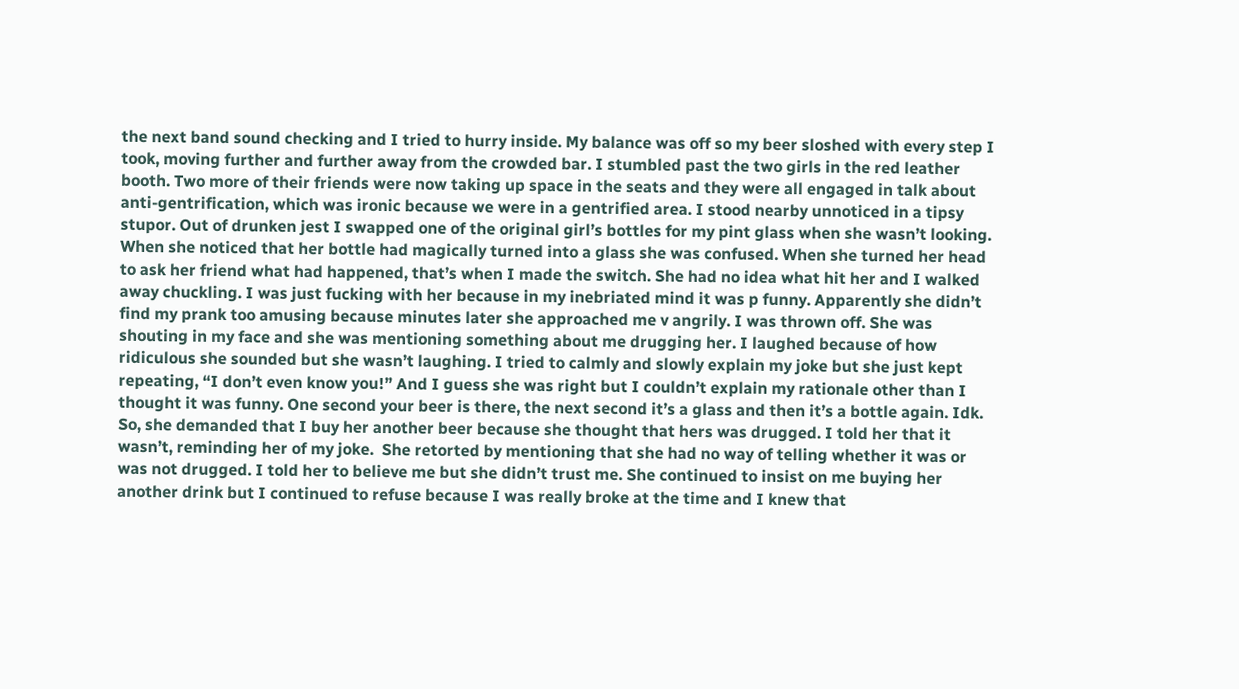the next band sound checking and I tried to hurry inside. My balance was off so my beer sloshed with every step I took, moving further and further away from the crowded bar. I stumbled past the two girls in the red leather booth. Two more of their friends were now taking up space in the seats and they were all engaged in talk about anti-gentrification, which was ironic because we were in a gentrified area. I stood nearby unnoticed in a tipsy stupor. Out of drunken jest I swapped one of the original girl’s bottles for my pint glass when she wasn’t looking. When she noticed that her bottle had magically turned into a glass she was confused. When she turned her head to ask her friend what had happened, that’s when I made the switch. She had no idea what hit her and I walked away chuckling. I was just fucking with her because in my inebriated mind it was p funny. Apparently she didn’t find my prank too amusing because minutes later she approached me v angrily. I was thrown off. She was shouting in my face and she was mentioning something about me drugging her. I laughed because of how ridiculous she sounded but she wasn’t laughing. I tried to calmly and slowly explain my joke but she just kept repeating, “I don’t even know you!” And I guess she was right but I couldn’t explain my rationale other than I thought it was funny. One second your beer is there, the next second it’s a glass and then it’s a bottle again. Idk. So, she demanded that I buy her another beer because she thought that hers was drugged. I told her that it wasn’t, reminding her of my joke.  She retorted by mentioning that she had no way of telling whether it was or was not drugged. I told her to believe me but she didn’t trust me. She continued to insist on me buying her another drink but I continued to refuse because I was really broke at the time and I knew that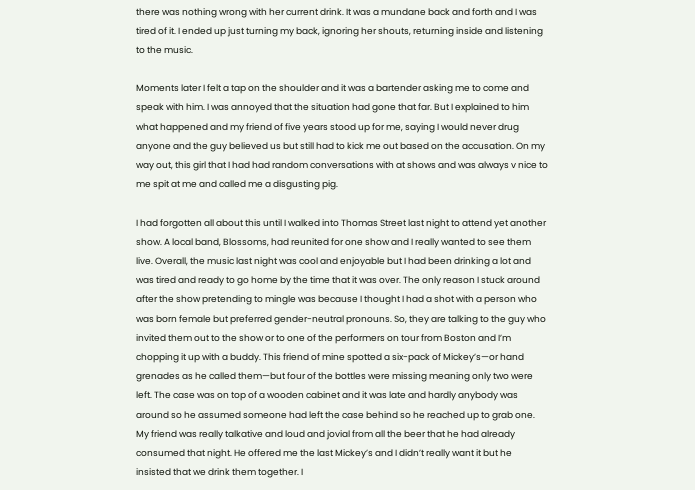there was nothing wrong with her current drink. It was a mundane back and forth and I was tired of it. I ended up just turning my back, ignoring her shouts, returning inside and listening to the music.

Moments later I felt a tap on the shoulder and it was a bartender asking me to come and speak with him. I was annoyed that the situation had gone that far. But I explained to him what happened and my friend of five years stood up for me, saying I would never drug anyone and the guy believed us but still had to kick me out based on the accusation. On my way out, this girl that I had had random conversations with at shows and was always v nice to me spit at me and called me a disgusting pig.

I had forgotten all about this until I walked into Thomas Street last night to attend yet another show. A local band, Blossoms, had reunited for one show and I really wanted to see them live. Overall, the music last night was cool and enjoyable but I had been drinking a lot and was tired and ready to go home by the time that it was over. The only reason I stuck around after the show pretending to mingle was because I thought I had a shot with a person who was born female but preferred gender-neutral pronouns. So, they are talking to the guy who invited them out to the show or to one of the performers on tour from Boston and I’m chopping it up with a buddy. This friend of mine spotted a six-pack of Mickey’s—or hand grenades as he called them—but four of the bottles were missing meaning only two were left. The case was on top of a wooden cabinet and it was late and hardly anybody was around so he assumed someone had left the case behind so he reached up to grab one. My friend was really talkative and loud and jovial from all the beer that he had already consumed that night. He offered me the last Mickey’s and I didn’t really want it but he insisted that we drink them together. I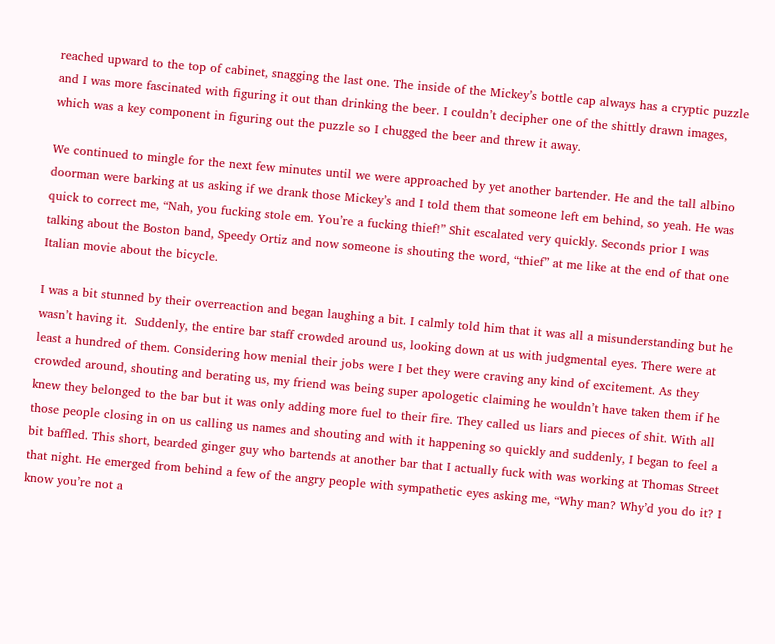reached upward to the top of cabinet, snagging the last one. The inside of the Mickey’s bottle cap always has a cryptic puzzle and I was more fascinated with figuring it out than drinking the beer. I couldn’t decipher one of the shittly drawn images, which was a key component in figuring out the puzzle so I chugged the beer and threw it away.

We continued to mingle for the next few minutes until we were approached by yet another bartender. He and the tall albino doorman were barking at us asking if we drank those Mickey’s and I told them that someone left em behind, so yeah. He was quick to correct me, “Nah, you fucking stole em. You’re a fucking thief!” Shit escalated very quickly. Seconds prior I was talking about the Boston band, Speedy Ortiz and now someone is shouting the word, “thief” at me like at the end of that one Italian movie about the bicycle.

I was a bit stunned by their overreaction and began laughing a bit. I calmly told him that it was all a misunderstanding but he wasn’t having it.  Suddenly, the entire bar staff crowded around us, looking down at us with judgmental eyes. There were at least a hundred of them. Considering how menial their jobs were I bet they were craving any kind of excitement. As they crowded around, shouting and berating us, my friend was being super apologetic claiming he wouldn’t have taken them if he knew they belonged to the bar but it was only adding more fuel to their fire. They called us liars and pieces of shit. With all those people closing in on us calling us names and shouting and with it happening so quickly and suddenly, I began to feel a bit baffled. This short, bearded ginger guy who bartends at another bar that I actually fuck with was working at Thomas Street that night. He emerged from behind a few of the angry people with sympathetic eyes asking me, “Why man? Why’d you do it? I know you’re not a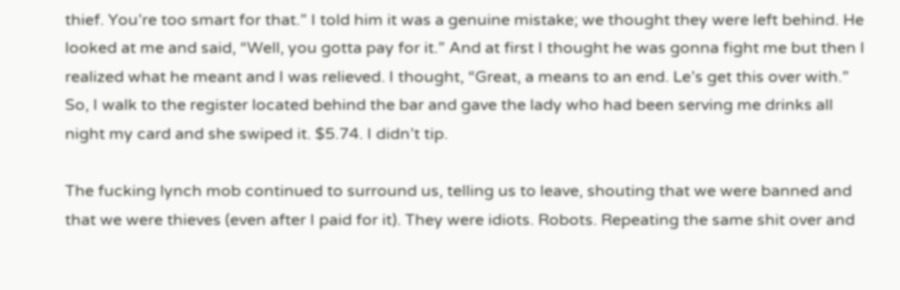thief. You’re too smart for that.” I told him it was a genuine mistake; we thought they were left behind. He looked at me and said, “Well, you gotta pay for it.” And at first I thought he was gonna fight me but then I realized what he meant and I was relieved. I thought, “Great, a means to an end. Le’s get this over with.” So, I walk to the register located behind the bar and gave the lady who had been serving me drinks all night my card and she swiped it. $5.74. I didn’t tip.

The fucking lynch mob continued to surround us, telling us to leave, shouting that we were banned and that we were thieves (even after I paid for it). They were idiots. Robots. Repeating the same shit over and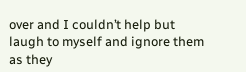over and I couldn’t help but laugh to myself and ignore them as they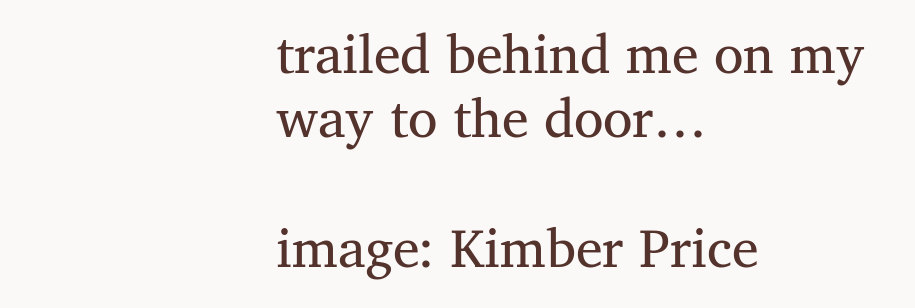trailed behind me on my way to the door…

image: Kimber Price